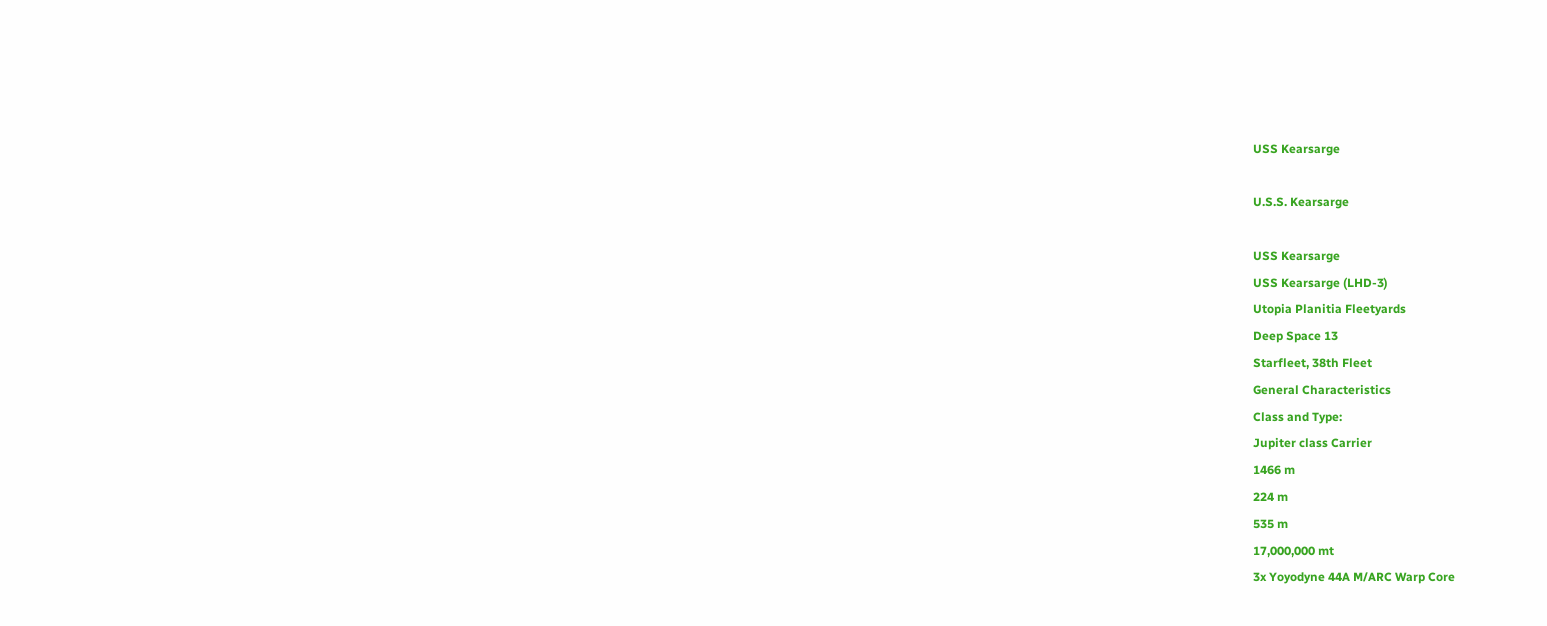USS Kearsarge

U.S.S. Kearsarge

USS Kearsarge
USS Kearsarge (LHD-3)
Utopia Planitia Fleetyards
Deep Space 13
Starfleet, 38th Fleet
General Characteristics
Class and Type:
Jupiter class Carrier
1466 m
224 m
535 m
17,000,000 mt
3x Yoyodyne 44A M/ARC Warp Core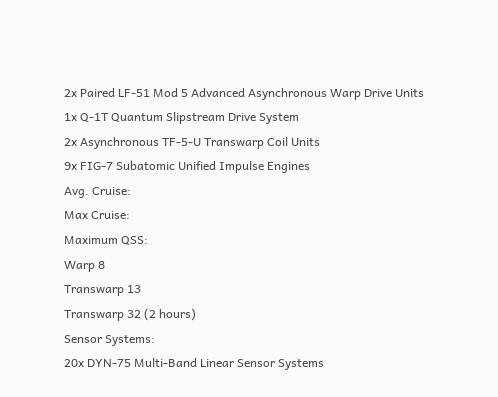2x Paired LF-51 Mod 5 Advanced Asynchronous Warp Drive Units
1x Q-1T Quantum Slipstream Drive System
2x Asynchronous TF-5-U Transwarp Coil Units
9x FIG-7 Subatomic Unified Impulse Engines
Avg. Cruise:
Max Cruise:
Maximum QSS:
Warp 8
Transwarp 13
Transwarp 32 (2 hours)
Sensor Systems:
20x DYN-75 Multi-Band Linear Sensor Systems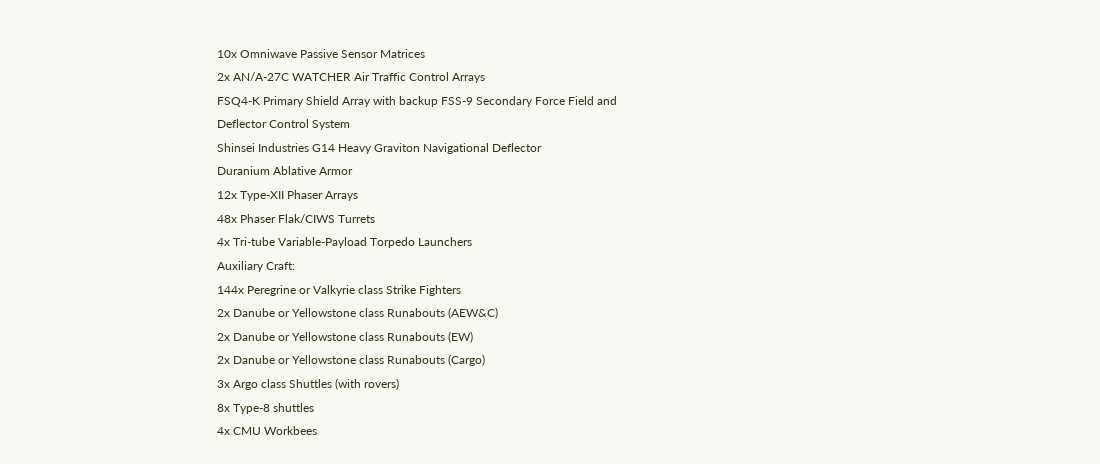10x Omniwave Passive Sensor Matrices
2x AN/A-27C WATCHER Air Traffic Control Arrays
FSQ4-K Primary Shield Array with backup FSS-9 Secondary Force Field and Deflector Control System
Shinsei Industries G14 Heavy Graviton Navigational Deflector
Duranium Ablative Armor
12x Type-XII Phaser Arrays
48x Phaser Flak/CIWS Turrets
4x Tri-tube Variable-Payload Torpedo Launchers
Auxiliary Craft:
144x Peregrine or Valkyrie class Strike Fighters
2x Danube or Yellowstone class Runabouts (AEW&C)
2x Danube or Yellowstone class Runabouts (EW)
2x Danube or Yellowstone class Runabouts (Cargo)
3x Argo class Shuttles (with rovers)
8x Type-8 shuttles
4x CMU Workbees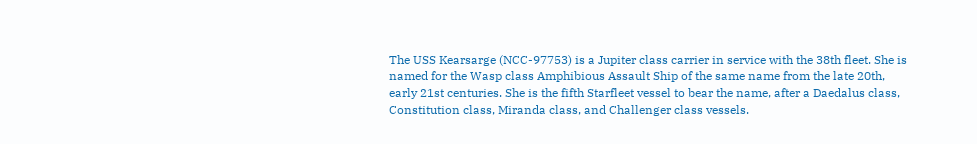The USS Kearsarge (NCC-97753) is a Jupiter class carrier in service with the 38th fleet. She is named for the Wasp class Amphibious Assault Ship of the same name from the late 20th, early 21st centuries. She is the fifth Starfleet vessel to bear the name, after a Daedalus class, Constitution class, Miranda class, and Challenger class vessels.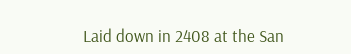Laid down in 2408 at the San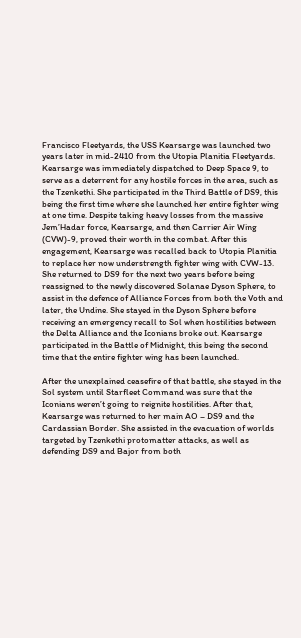Francisco Fleetyards, the USS Kearsarge was launched two years later in mid-2410 from the Utopia Planitia Fleetyards. Kearsarge was immediately dispatched to Deep Space 9, to serve as a deterrent for any hostile forces in the area, such as the Tzenkethi. She participated in the Third Battle of DS9, this being the first time where she launched her entire fighter wing at one time. Despite taking heavy losses from the massive Jem’Hadar force, Kearsarge, and then Carrier Air Wing (CVW)-9, proved their worth in the combat. After this engagement, Kearsarge was recalled back to Utopia Planitia to replace her now understrength fighter wing with CVW-13. She returned to DS9 for the next two years before being reassigned to the newly discovered Solanae Dyson Sphere, to assist in the defence of Alliance Forces from both the Voth and later, the Undine. She stayed in the Dyson Sphere before receiving an emergency recall to Sol when hostilities between the Delta Alliance and the Iconians broke out. Kearsarge participated in the Battle of Midnight, this being the second time that the entire fighter wing has been launched.

After the unexplained ceasefire of that battle, she stayed in the Sol system until Starfleet Command was sure that the Iconians weren’t going to reignite hostilities. After that, Kearsarge was returned to her main AO – DS9 and the Cardassian Border. She assisted in the evacuation of worlds targeted by Tzenkethi protomatter attacks, as well as defending DS9 and Bajor from both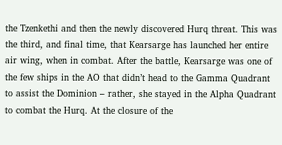the Tzenkethi and then the newly discovered Hurq threat. This was the third, and final time, that Kearsarge has launched her entire air wing, when in combat. After the battle, Kearsarge was one of the few ships in the AO that didn’t head to the Gamma Quadrant to assist the Dominion – rather, she stayed in the Alpha Quadrant to combat the Hurq. At the closure of the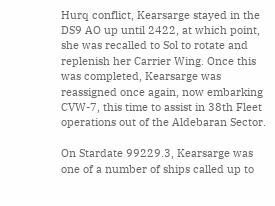Hurq conflict, Kearsarge stayed in the DS9 AO up until 2422, at which point, she was recalled to Sol to rotate and replenish her Carrier Wing. Once this was completed, Kearsarge was reassigned once again, now embarking CVW-7, this time to assist in 38th Fleet operations out of the Aldebaran Sector.

On Stardate 99229.3, Kearsarge was one of a number of ships called up to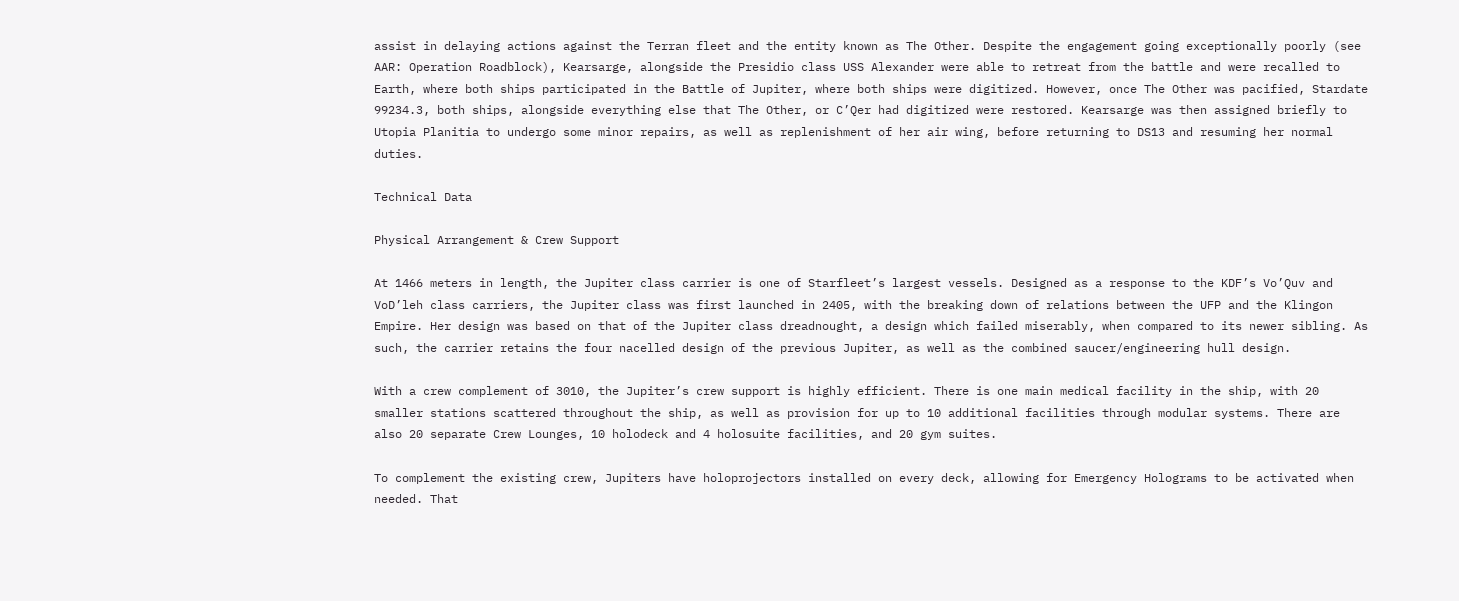assist in delaying actions against the Terran fleet and the entity known as The Other. Despite the engagement going exceptionally poorly (see AAR: Operation Roadblock), Kearsarge, alongside the Presidio class USS Alexander were able to retreat from the battle and were recalled to Earth, where both ships participated in the Battle of Jupiter, where both ships were digitized. However, once The Other was pacified, Stardate 99234.3, both ships, alongside everything else that The Other, or C’Qer had digitized were restored. Kearsarge was then assigned briefly to Utopia Planitia to undergo some minor repairs, as well as replenishment of her air wing, before returning to DS13 and resuming her normal duties.

Technical Data

Physical Arrangement & Crew Support

At 1466 meters in length, the Jupiter class carrier is one of Starfleet’s largest vessels. Designed as a response to the KDF’s Vo’Quv and VoD’leh class carriers, the Jupiter class was first launched in 2405, with the breaking down of relations between the UFP and the Klingon Empire. Her design was based on that of the Jupiter class dreadnought, a design which failed miserably, when compared to its newer sibling. As such, the carrier retains the four nacelled design of the previous Jupiter, as well as the combined saucer/engineering hull design.

With a crew complement of 3010, the Jupiter’s crew support is highly efficient. There is one main medical facility in the ship, with 20 smaller stations scattered throughout the ship, as well as provision for up to 10 additional facilities through modular systems. There are also 20 separate Crew Lounges, 10 holodeck and 4 holosuite facilities, and 20 gym suites.

To complement the existing crew, Jupiters have holoprojectors installed on every deck, allowing for Emergency Holograms to be activated when needed. That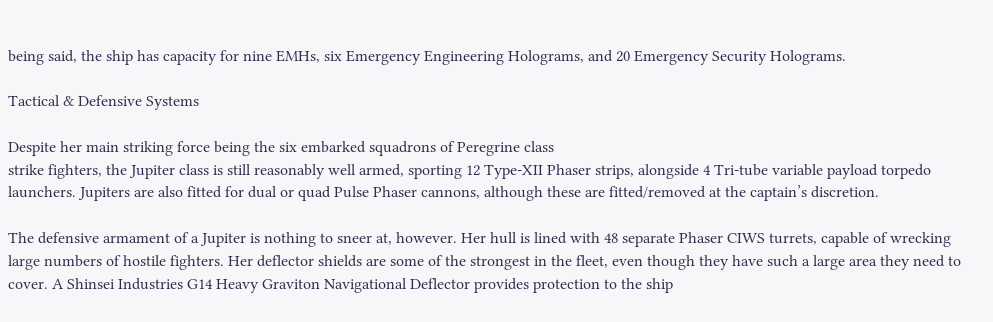being said, the ship has capacity for nine EMHs, six Emergency Engineering Holograms, and 20 Emergency Security Holograms.

Tactical & Defensive Systems

Despite her main striking force being the six embarked squadrons of Peregrine class
strike fighters, the Jupiter class is still reasonably well armed, sporting 12 Type-XII Phaser strips, alongside 4 Tri-tube variable payload torpedo launchers. Jupiters are also fitted for dual or quad Pulse Phaser cannons, although these are fitted/removed at the captain’s discretion.

The defensive armament of a Jupiter is nothing to sneer at, however. Her hull is lined with 48 separate Phaser CIWS turrets, capable of wrecking large numbers of hostile fighters. Her deflector shields are some of the strongest in the fleet, even though they have such a large area they need to cover. A Shinsei Industries G14 Heavy Graviton Navigational Deflector provides protection to the ship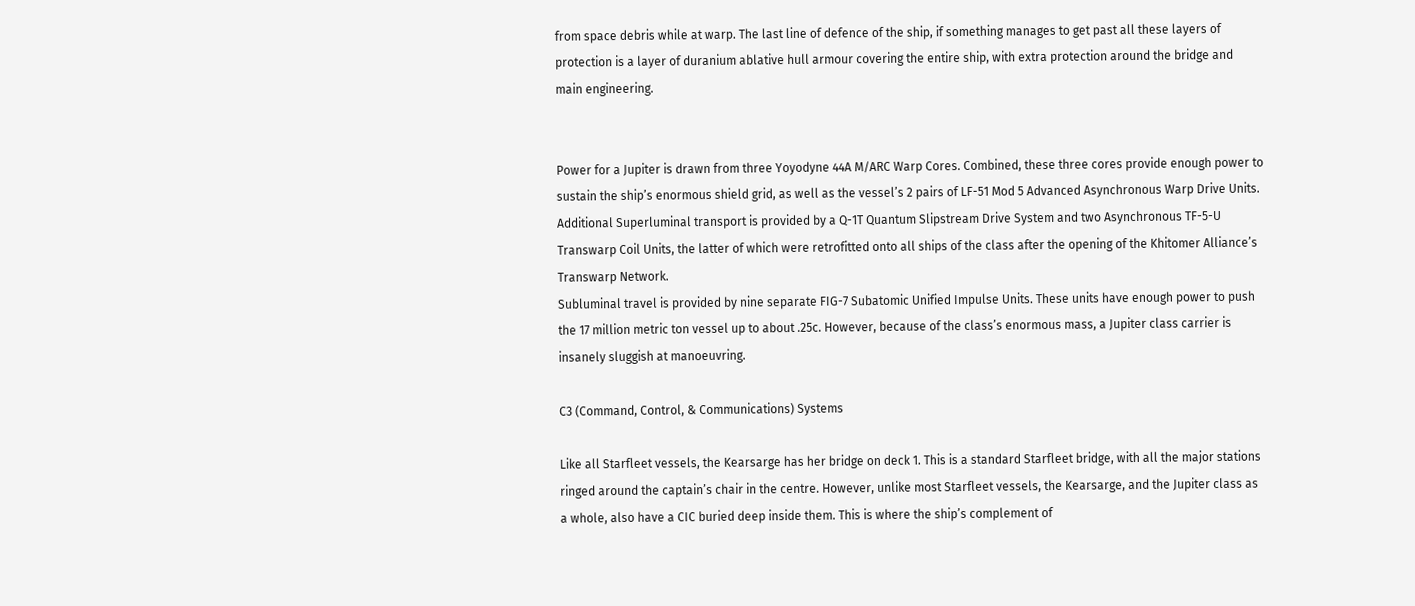from space debris while at warp. The last line of defence of the ship, if something manages to get past all these layers of protection is a layer of duranium ablative hull armour covering the entire ship, with extra protection around the bridge and main engineering.


Power for a Jupiter is drawn from three Yoyodyne 44A M/ARC Warp Cores. Combined, these three cores provide enough power to sustain the ship’s enormous shield grid, as well as the vessel’s 2 pairs of LF-51 Mod 5 Advanced Asynchronous Warp Drive Units. Additional Superluminal transport is provided by a Q-1T Quantum Slipstream Drive System and two Asynchronous TF-5-U Transwarp Coil Units, the latter of which were retrofitted onto all ships of the class after the opening of the Khitomer Alliance’s Transwarp Network.
Subluminal travel is provided by nine separate FIG-7 Subatomic Unified Impulse Units. These units have enough power to push the 17 million metric ton vessel up to about .25c. However, because of the class’s enormous mass, a Jupiter class carrier is insanely sluggish at manoeuvring.

C3 (Command, Control, & Communications) Systems

Like all Starfleet vessels, the Kearsarge has her bridge on deck 1. This is a standard Starfleet bridge, with all the major stations ringed around the captain’s chair in the centre. However, unlike most Starfleet vessels, the Kearsarge, and the Jupiter class as a whole, also have a CIC buried deep inside them. This is where the ship’s complement of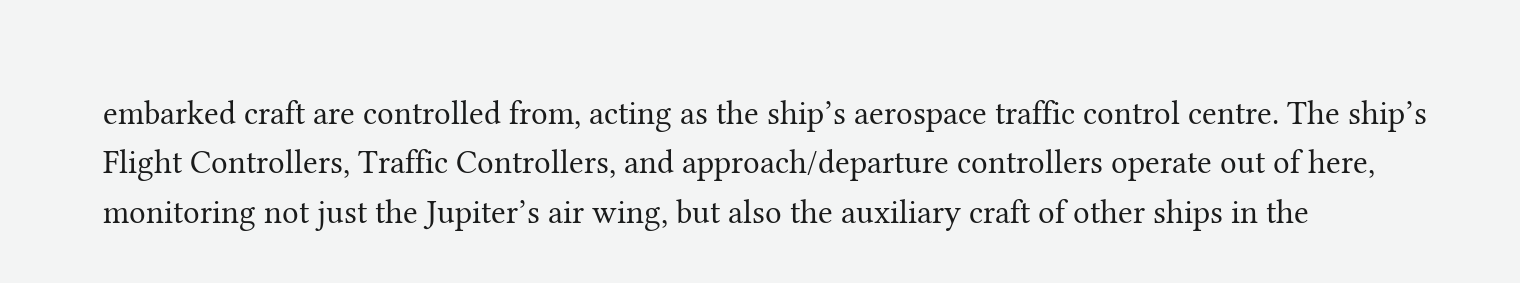embarked craft are controlled from, acting as the ship’s aerospace traffic control centre. The ship’s Flight Controllers, Traffic Controllers, and approach/departure controllers operate out of here, monitoring not just the Jupiter’s air wing, but also the auxiliary craft of other ships in the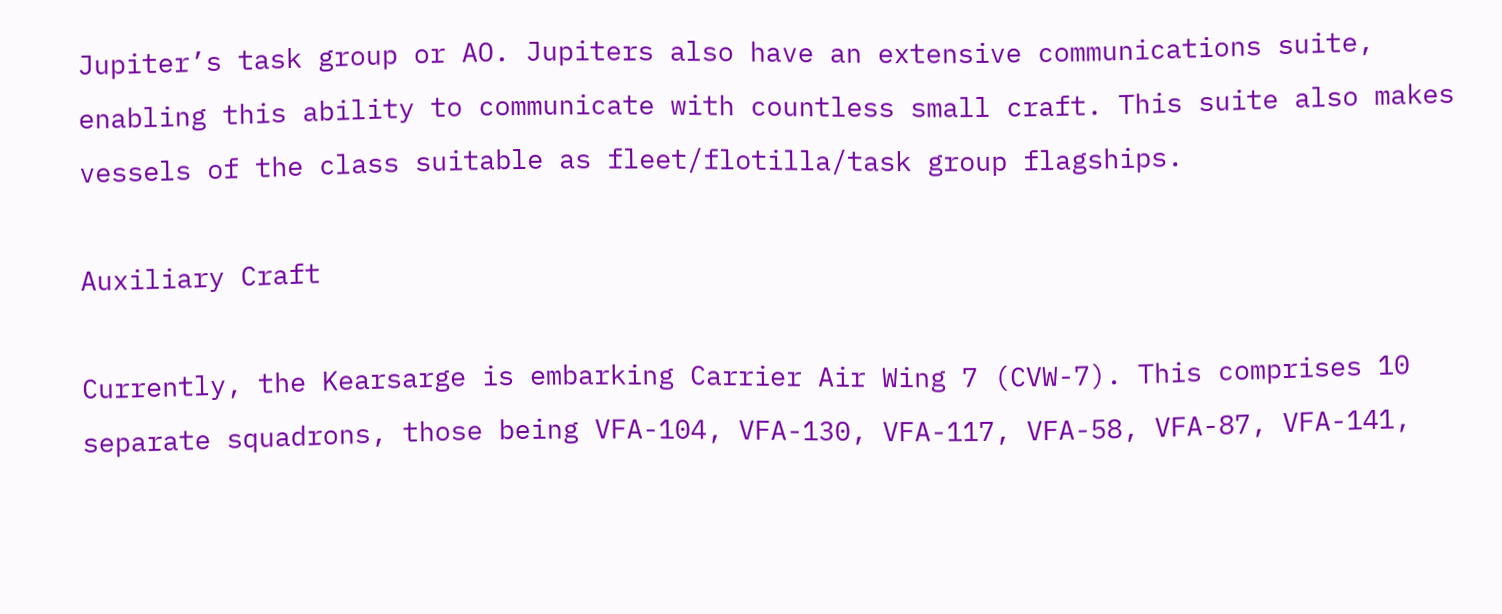Jupiter’s task group or AO. Jupiters also have an extensive communications suite, enabling this ability to communicate with countless small craft. This suite also makes vessels of the class suitable as fleet/flotilla/task group flagships.

Auxiliary Craft

Currently, the Kearsarge is embarking Carrier Air Wing 7 (CVW-7). This comprises 10 separate squadrons, those being VFA-104, VFA-130, VFA-117, VFA-58, VFA-87, VFA-141,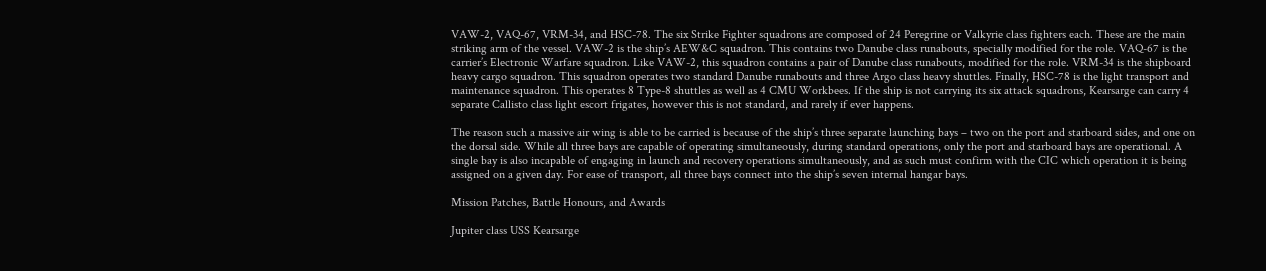VAW-2, VAQ-67, VRM-34, and HSC-78. The six Strike Fighter squadrons are composed of 24 Peregrine or Valkyrie class fighters each. These are the main striking arm of the vessel. VAW-2 is the ship’s AEW&C squadron. This contains two Danube class runabouts, specially modified for the role. VAQ-67 is the carrier’s Electronic Warfare squadron. Like VAW-2, this squadron contains a pair of Danube class runabouts, modified for the role. VRM-34 is the shipboard heavy cargo squadron. This squadron operates two standard Danube runabouts and three Argo class heavy shuttles. Finally, HSC-78 is the light transport and maintenance squadron. This operates 8 Type-8 shuttles as well as 4 CMU Workbees. If the ship is not carrying its six attack squadrons, Kearsarge can carry 4 separate Callisto class light escort frigates, however this is not standard, and rarely if ever happens.

The reason such a massive air wing is able to be carried is because of the ship’s three separate launching bays – two on the port and starboard sides, and one on the dorsal side. While all three bays are capable of operating simultaneously, during standard operations, only the port and starboard bays are operational. A single bay is also incapable of engaging in launch and recovery operations simultaneously, and as such must confirm with the CIC which operation it is being assigned on a given day. For ease of transport, all three bays connect into the ship’s seven internal hangar bays.

Mission Patches, Battle Honours, and Awards

Jupiter class USS Kearsarge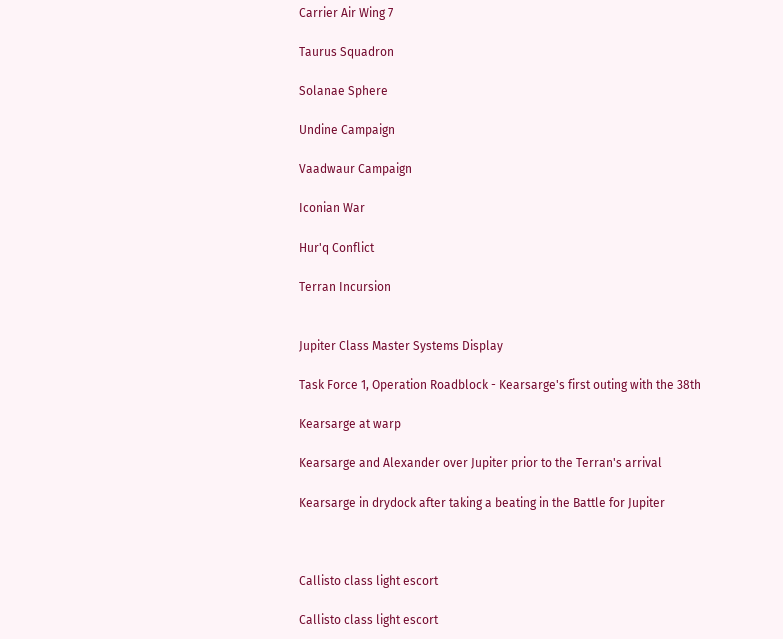Carrier Air Wing 7

Taurus Squadron

Solanae Sphere

Undine Campaign

Vaadwaur Campaign

Iconian War

Hur'q Conflict

Terran Incursion


Jupiter Class Master Systems Display

Task Force 1, Operation Roadblock - Kearsarge's first outing with the 38th

Kearsarge at warp

Kearsarge and Alexander over Jupiter prior to the Terran's arrival

Kearsarge in drydock after taking a beating in the Battle for Jupiter



Callisto class light escort

Callisto class light escort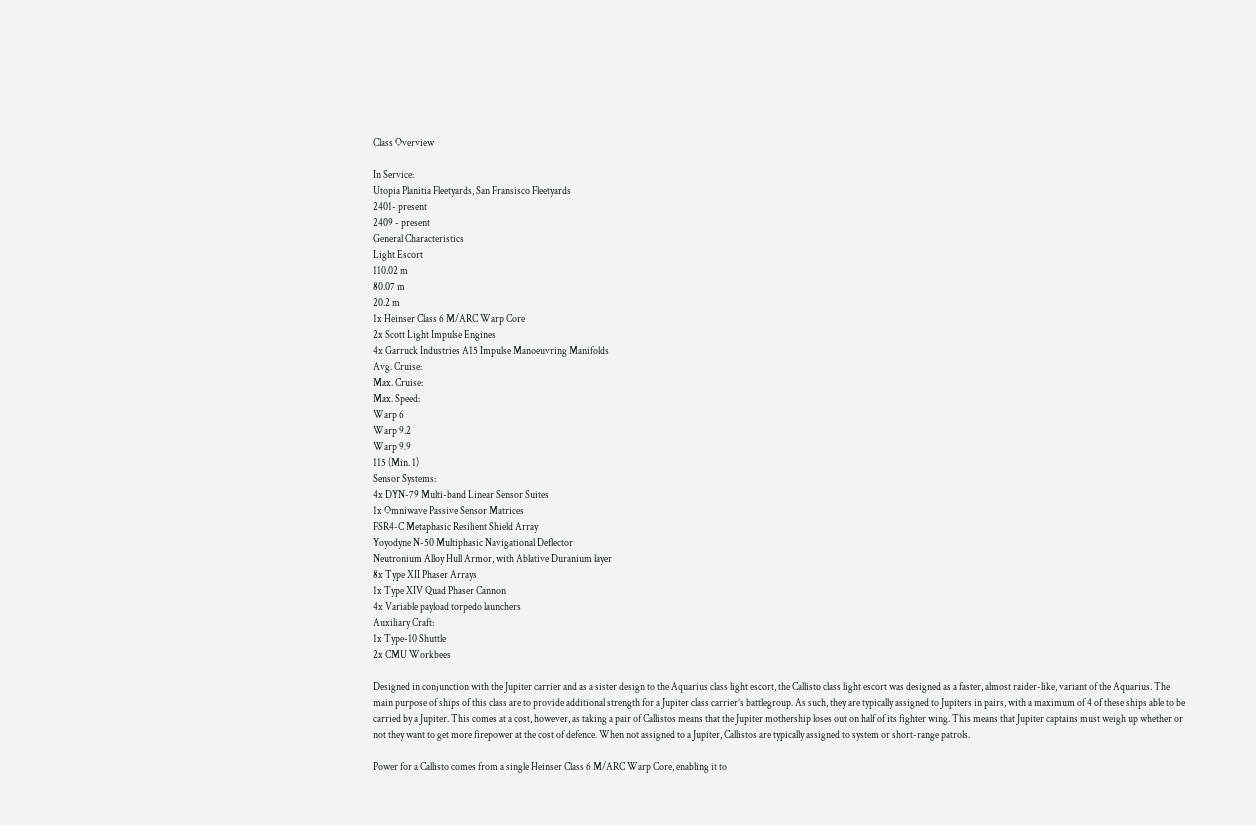Class Overview

In Service:
Utopia Planitia Fleetyards, San Fransisco Fleetyards
2401- present
2409 - present
General Characteristics
Light Escort
110.02 m
80.07 m
20.2 m
1x Heinser Class 6 M/ARC Warp Core
2x Scott Light Impulse Engines
4x Garruck Industries A15 Impulse Manoeuvring Manifolds
Avg. Cruise:
Max. Cruise:
Max. Speed:
Warp 6
Warp 9.2
Warp 9.9
115 (Min. 1)
Sensor Systems:
4x DYN-79 Multi-band Linear Sensor Suites
1x Omniwave Passive Sensor Matrices
FSR4-C Metaphasic Resilient Shield Array
Yoyodyne N-50 Multiphasic Navigational Deflector
Neutronium Alloy Hull Armor, with Ablative Duranium layer
8x Type XII Phaser Arrays
1x Type XIV Quad Phaser Cannon
4x Variable payload torpedo launchers
Auxiliary Craft:
1x Type-10 Shuttle
2x CMU Workbees

Designed in conjunction with the Jupiter carrier and as a sister design to the Aquarius class light escort, the Callisto class light escort was designed as a faster, almost raider-like, variant of the Aquarius. The main purpose of ships of this class are to provide additional strength for a Jupiter class carrier’s battlegroup. As such, they are typically assigned to Jupiters in pairs, with a maximum of 4 of these ships able to be carried by a Jupiter. This comes at a cost, however, as taking a pair of Callistos means that the Jupiter mothership loses out on half of its fighter wing. This means that Jupiter captains must weigh up whether or not they want to get more firepower at the cost of defence. When not assigned to a Jupiter, Callistos are typically assigned to system or short-range patrols.

Power for a Callisto comes from a single Heinser Class 6 M/ARC Warp Core, enabling it to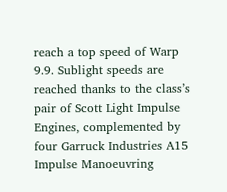reach a top speed of Warp 9.9. Sublight speeds are reached thanks to the class’s pair of Scott Light Impulse Engines, complemented by four Garruck Industries A15 Impulse Manoeuvring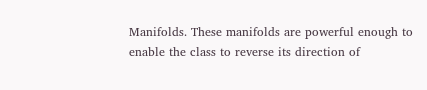Manifolds. These manifolds are powerful enough to enable the class to reverse its direction of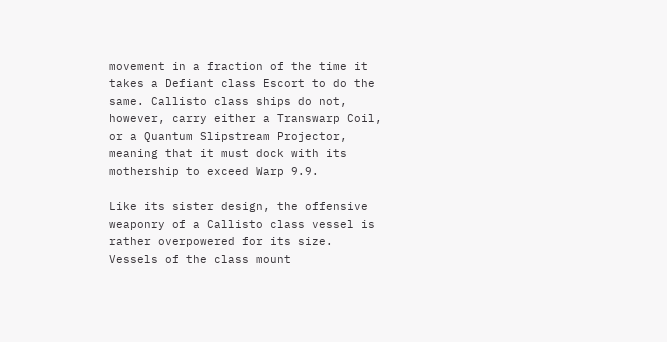movement in a fraction of the time it takes a Defiant class Escort to do the same. Callisto class ships do not, however, carry either a Transwarp Coil, or a Quantum Slipstream Projector, meaning that it must dock with its mothership to exceed Warp 9.9.

Like its sister design, the offensive weaponry of a Callisto class vessel is rather overpowered for its size. Vessels of the class mount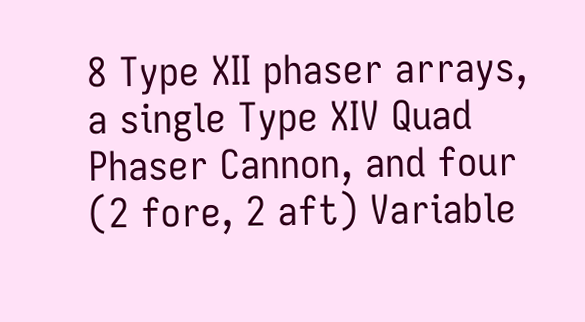8 Type XII phaser arrays, a single Type XIV Quad Phaser Cannon, and four (2 fore, 2 aft) Variable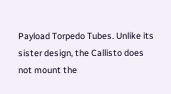Payload Torpedo Tubes. Unlike its sister design, the Callisto does not mount the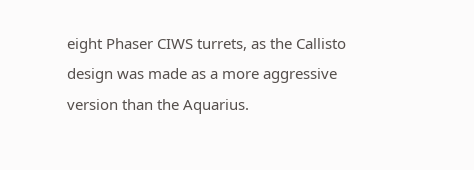eight Phaser CIWS turrets, as the Callisto design was made as a more aggressive version than the Aquarius.